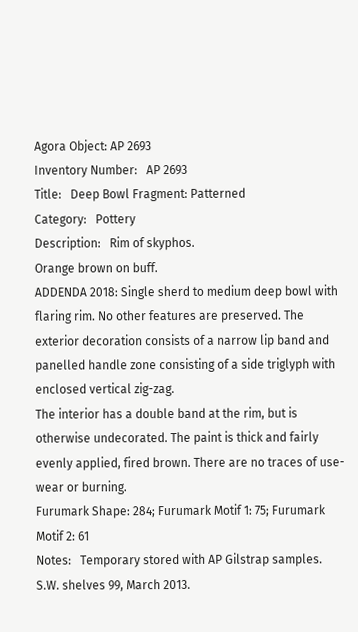Agora Object: AP 2693
Inventory Number:   AP 2693
Title:   Deep Bowl Fragment: Patterned
Category:   Pottery
Description:   Rim of skyphos.
Orange brown on buff.
ADDENDA 2018: Single sherd to medium deep bowl with flaring rim. No other features are preserved. The exterior decoration consists of a narrow lip band and panelled handle zone consisting of a side triglyph with enclosed vertical zig-zag.
The interior has a double band at the rim, but is otherwise undecorated. The paint is thick and fairly evenly applied, fired brown. There are no traces of use-wear or burning.
Furumark Shape: 284; Furumark Motif 1: 75; Furumark Motif 2: 61
Notes:   Temporary stored with AP Gilstrap samples. S.W. shelves 99, March 2013.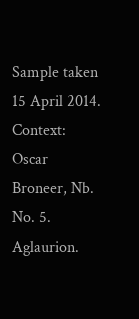Sample taken 15 April 2014.
Context:   Oscar Broneer, Nb. No. 5. Aglaurion.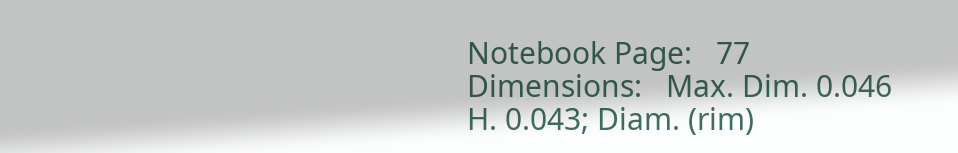Notebook Page:   77
Dimensions:   Max. Dim. 0.046
H. 0.043; Diam. (rim)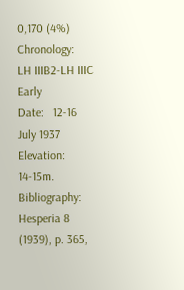0,170 (4%)
Chronology:   LH IIIB2-LH IIIC Early
Date:   12-16 July 1937
Elevation:   14-15m.
Bibliography:   Hesperia 8 (1939), p. 365,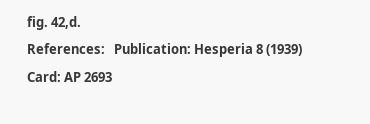fig. 42,d.
References:   Publication: Hesperia 8 (1939)
Card: AP 2693